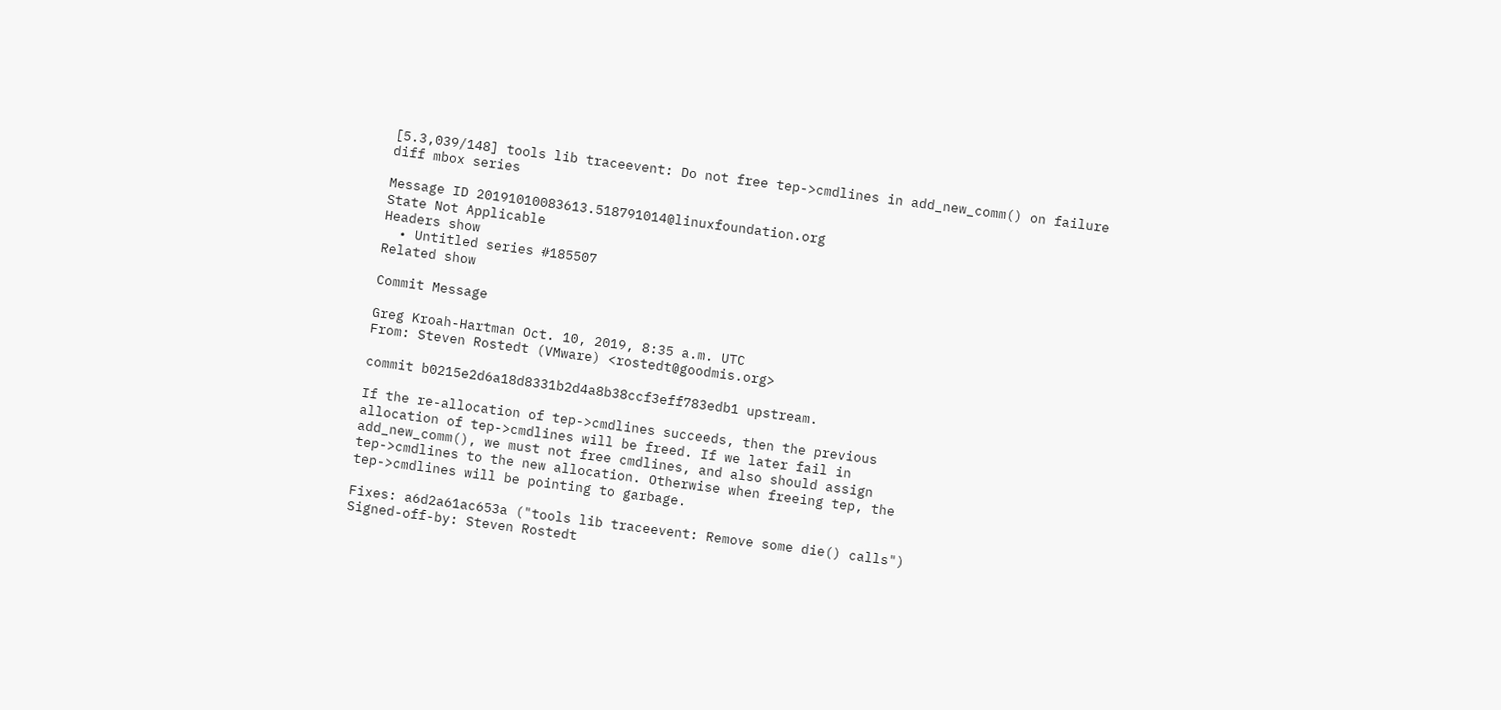[5.3,039/148] tools lib traceevent: Do not free tep->cmdlines in add_new_comm() on failure
diff mbox series

Message ID 20191010083613.518791014@linuxfoundation.org
State Not Applicable
Headers show
  • Untitled series #185507
Related show

Commit Message

Greg Kroah-Hartman Oct. 10, 2019, 8:35 a.m. UTC
From: Steven Rostedt (VMware) <rostedt@goodmis.org>

commit b0215e2d6a18d8331b2d4a8b38ccf3eff783edb1 upstream.

If the re-allocation of tep->cmdlines succeeds, then the previous
allocation of tep->cmdlines will be freed. If we later fail in
add_new_comm(), we must not free cmdlines, and also should assign
tep->cmdlines to the new allocation. Otherwise when freeing tep, the
tep->cmdlines will be pointing to garbage.

Fixes: a6d2a61ac653a ("tools lib traceevent: Remove some die() calls")
Signed-off-by: Steven Rostedt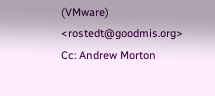(VMware) <rostedt@goodmis.org>
Cc: Andrew Morton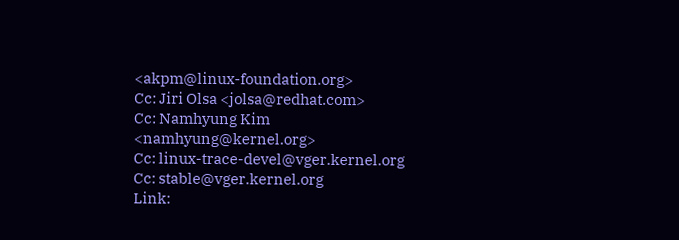<akpm@linux-foundation.org>
Cc: Jiri Olsa <jolsa@redhat.com>
Cc: Namhyung Kim <namhyung@kernel.org>
Cc: linux-trace-devel@vger.kernel.org
Cc: stable@vger.kernel.org
Link: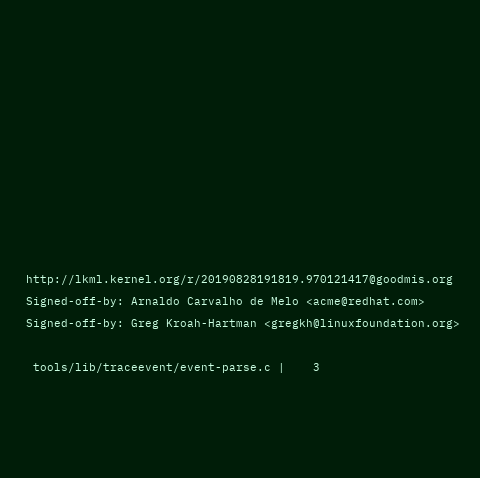http://lkml.kernel.org/r/20190828191819.970121417@goodmis.org
Signed-off-by: Arnaldo Carvalho de Melo <acme@redhat.com>
Signed-off-by: Greg Kroah-Hartman <gregkh@linuxfoundation.org>

 tools/lib/traceevent/event-parse.c |    3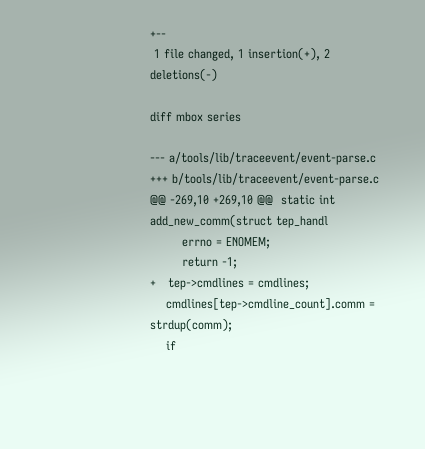+--
 1 file changed, 1 insertion(+), 2 deletions(-)

diff mbox series

--- a/tools/lib/traceevent/event-parse.c
+++ b/tools/lib/traceevent/event-parse.c
@@ -269,10 +269,10 @@  static int add_new_comm(struct tep_handl
        errno = ENOMEM;
        return -1;
+   tep->cmdlines = cmdlines;
    cmdlines[tep->cmdline_count].comm = strdup(comm);
    if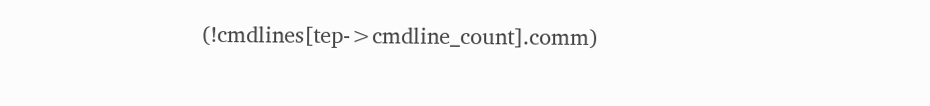(!cmdlines[tep->cmdline_count].comm)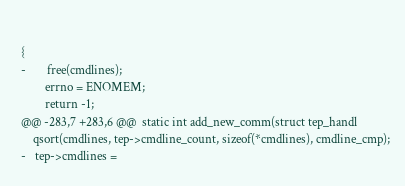{
-       free(cmdlines);
        errno = ENOMEM;
        return -1;
@@ -283,7 +283,6 @@  static int add_new_comm(struct tep_handl
    qsort(cmdlines, tep->cmdline_count, sizeof(*cmdlines), cmdline_cmp);
-   tep->cmdlines =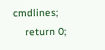cmdlines;
    return 0;